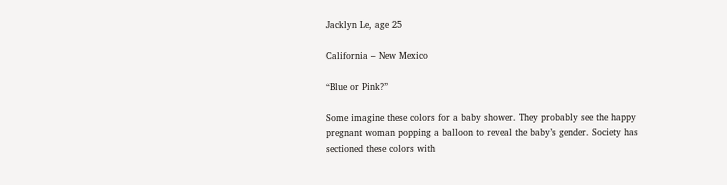Jacklyn Le, age 25

California – New Mexico

“Blue or Pink?”

Some imagine these colors for a baby shower. They probably see the happy pregnant woman popping a balloon to reveal the baby’s gender. Society has sectioned these colors with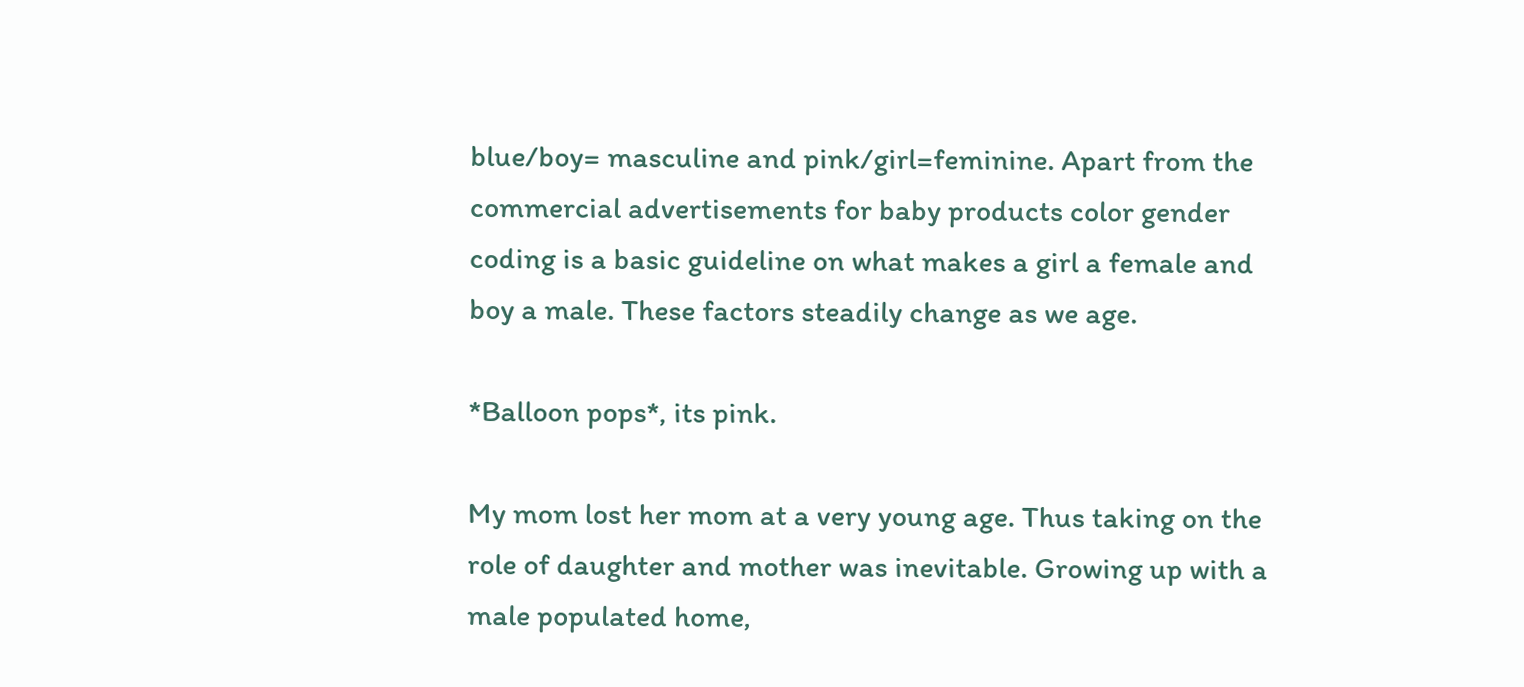blue/boy= masculine and pink/girl=feminine. Apart from the commercial advertisements for baby products color gender coding is a basic guideline on what makes a girl a female and boy a male. These factors steadily change as we age.

*Balloon pops*, its pink.

My mom lost her mom at a very young age. Thus taking on the role of daughter and mother was inevitable. Growing up with a male populated home,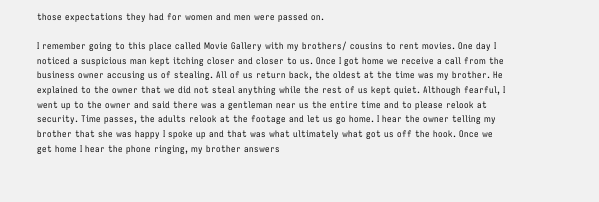those expectations they had for women and men were passed on.

I remember going to this place called Movie Gallery with my brothers/ cousins to rent movies. One day I noticed a suspicious man kept itching closer and closer to us. Once I got home we receive a call from the business owner accusing us of stealing. All of us return back, the oldest at the time was my brother. He explained to the owner that we did not steal anything while the rest of us kept quiet. Although fearful, I went up to the owner and said there was a gentleman near us the entire time and to please relook at security. Time passes, the adults relook at the footage and let us go home. I hear the owner telling my brother that she was happy I spoke up and that was what ultimately what got us off the hook. Once we get home I hear the phone ringing, my brother answers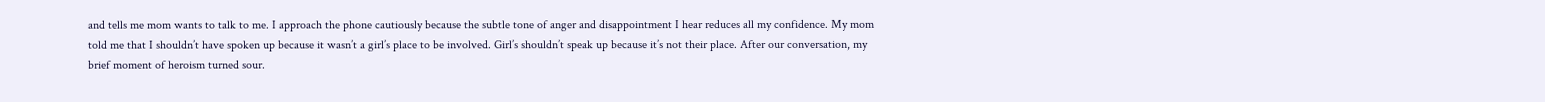and tells me mom wants to talk to me. I approach the phone cautiously because the subtle tone of anger and disappointment I hear reduces all my confidence. My mom told me that I shouldn’t have spoken up because it wasn’t a girl’s place to be involved. Girl’s shouldn’t speak up because it’s not their place. After our conversation, my brief moment of heroism turned sour.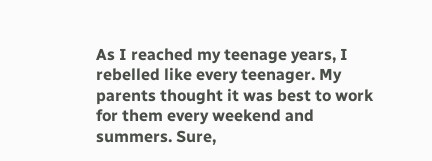As I reached my teenage years, I rebelled like every teenager. My parents thought it was best to work for them every weekend and summers. Sure,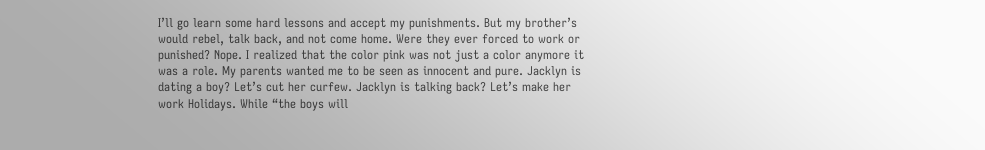I’ll go learn some hard lessons and accept my punishments. But my brother’s would rebel, talk back, and not come home. Were they ever forced to work or punished? Nope. I realized that the color pink was not just a color anymore it was a role. My parents wanted me to be seen as innocent and pure. Jacklyn is dating a boy? Let’s cut her curfew. Jacklyn is talking back? Let’s make her work Holidays. While “the boys will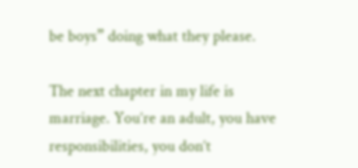be boys” doing what they please.

The next chapter in my life is marriage. You’re an adult, you have responsibilities, you don’t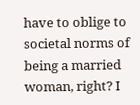have to oblige to societal norms of being a married woman, right? I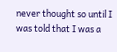never thought so until I was told that I was a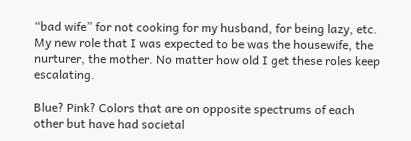“bad wife” for not cooking for my husband, for being lazy, etc. My new role that I was expected to be was the housewife, the nurturer, the mother. No matter how old I get these roles keep escalating.

Blue? Pink? Colors that are on opposite spectrums of each other but have had societal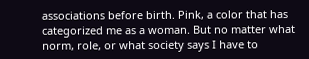associations before birth. Pink, a color that has categorized me as a woman. But no matter what norm, role, or what society says I have to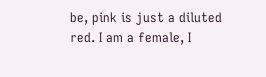be, pink is just a diluted red. I am a female, I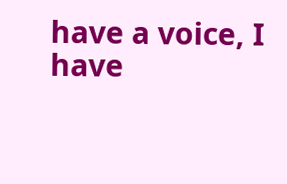have a voice, I have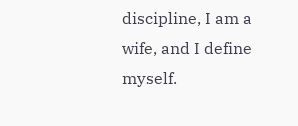discipline, I am a wife, and I define myself.